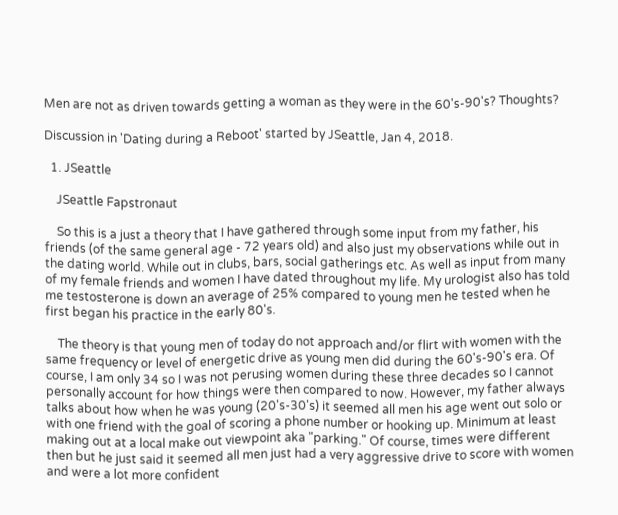Men are not as driven towards getting a woman as they were in the 60's-90's? Thoughts?

Discussion in 'Dating during a Reboot' started by JSeattle, Jan 4, 2018.

  1. JSeattle

    JSeattle Fapstronaut

    So this is a just a theory that I have gathered through some input from my father, his friends (of the same general age - 72 years old) and also just my observations while out in the dating world. While out in clubs, bars, social gatherings etc. As well as input from many of my female friends and women I have dated throughout my life. My urologist also has told me testosterone is down an average of 25% compared to young men he tested when he first began his practice in the early 80's.

    The theory is that young men of today do not approach and/or flirt with women with the same frequency or level of energetic drive as young men did during the 60's-90's era. Of course, I am only 34 so I was not perusing women during these three decades so I cannot personally account for how things were then compared to now. However, my father always talks about how when he was young (20's-30's) it seemed all men his age went out solo or with one friend with the goal of scoring a phone number or hooking up. Minimum at least making out at a local make out viewpoint aka "parking." Of course, times were different then but he just said it seemed all men just had a very aggressive drive to score with women and were a lot more confident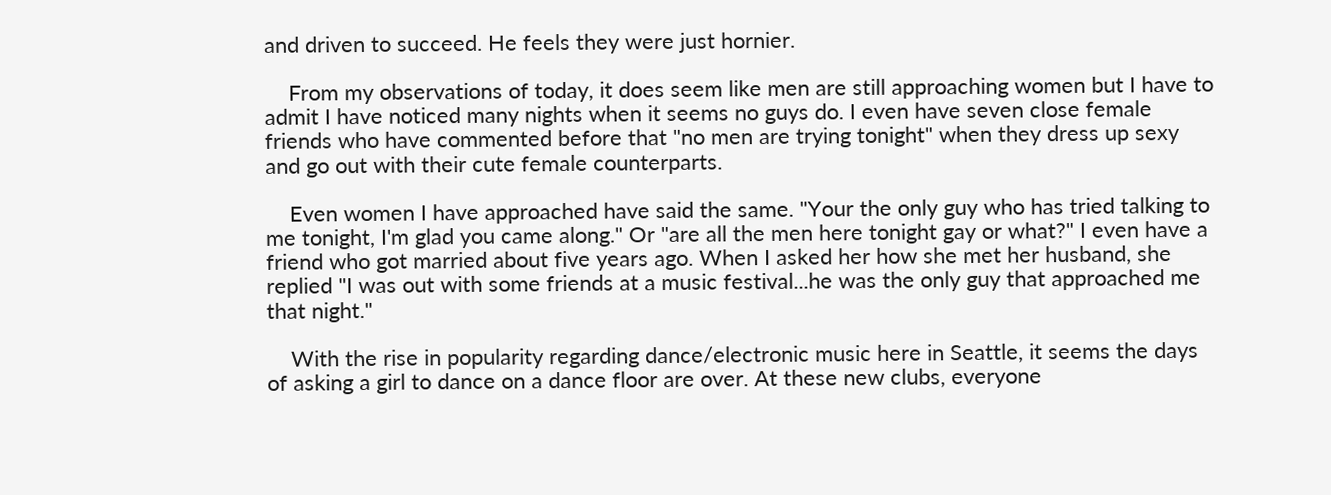and driven to succeed. He feels they were just hornier.

    From my observations of today, it does seem like men are still approaching women but I have to admit I have noticed many nights when it seems no guys do. I even have seven close female friends who have commented before that "no men are trying tonight" when they dress up sexy and go out with their cute female counterparts.

    Even women I have approached have said the same. "Your the only guy who has tried talking to me tonight, I'm glad you came along." Or "are all the men here tonight gay or what?" I even have a friend who got married about five years ago. When I asked her how she met her husband, she replied "I was out with some friends at a music festival...he was the only guy that approached me that night."

    With the rise in popularity regarding dance/electronic music here in Seattle, it seems the days of asking a girl to dance on a dance floor are over. At these new clubs, everyone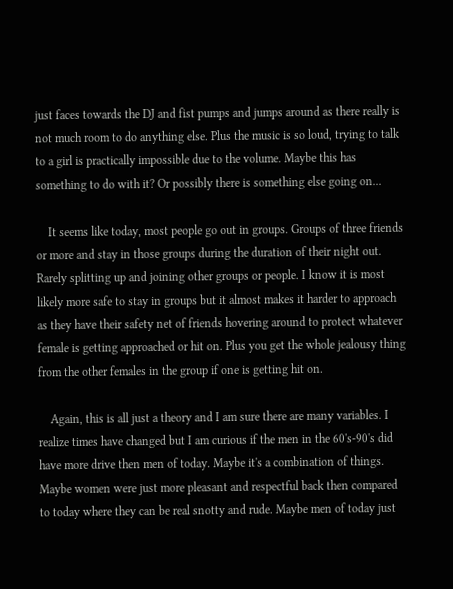just faces towards the DJ and fist pumps and jumps around as there really is not much room to do anything else. Plus the music is so loud, trying to talk to a girl is practically impossible due to the volume. Maybe this has something to do with it? Or possibly there is something else going on...

    It seems like today, most people go out in groups. Groups of three friends or more and stay in those groups during the duration of their night out. Rarely splitting up and joining other groups or people. I know it is most likely more safe to stay in groups but it almost makes it harder to approach as they have their safety net of friends hovering around to protect whatever female is getting approached or hit on. Plus you get the whole jealousy thing from the other females in the group if one is getting hit on.

    Again, this is all just a theory and I am sure there are many variables. I realize times have changed but I am curious if the men in the 60's-90's did have more drive then men of today. Maybe it's a combination of things. Maybe women were just more pleasant and respectful back then compared to today where they can be real snotty and rude. Maybe men of today just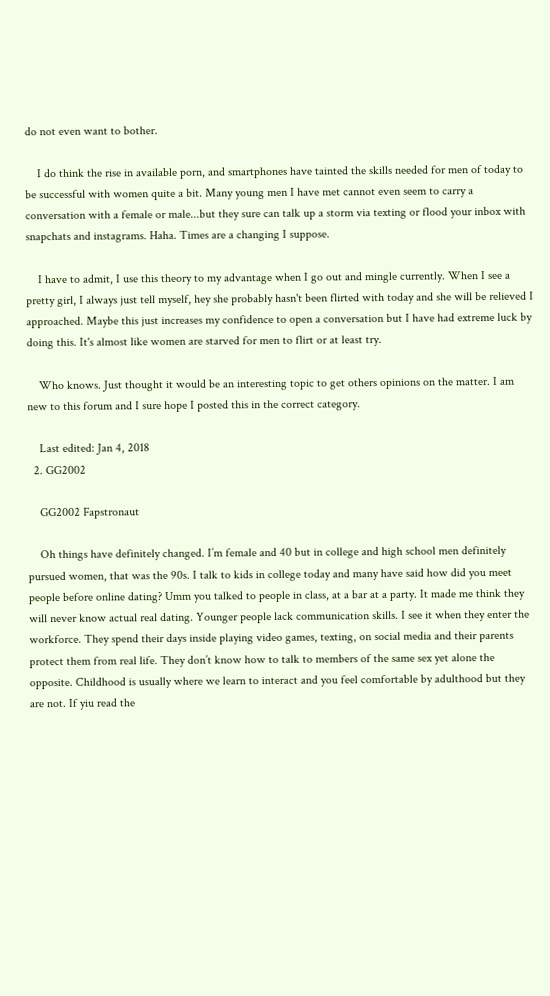do not even want to bother.

    I do think the rise in available porn, and smartphones have tainted the skills needed for men of today to be successful with women quite a bit. Many young men I have met cannot even seem to carry a conversation with a female or male...but they sure can talk up a storm via texting or flood your inbox with snapchats and instagrams. Haha. Times are a changing I suppose.

    I have to admit, I use this theory to my advantage when I go out and mingle currently. When I see a pretty girl, I always just tell myself, hey she probably hasn't been flirted with today and she will be relieved I approached. Maybe this just increases my confidence to open a conversation but I have had extreme luck by doing this. It's almost like women are starved for men to flirt or at least try.

    Who knows. Just thought it would be an interesting topic to get others opinions on the matter. I am new to this forum and I sure hope I posted this in the correct category.

    Last edited: Jan 4, 2018
  2. GG2002

    GG2002 Fapstronaut

    Oh things have definitely changed. I’m female and 40 but in college and high school men definitely pursued women, that was the 90s. I talk to kids in college today and many have said how did you meet people before online dating? Umm you talked to people in class, at a bar at a party. It made me think they will never know actual real dating. Younger people lack communication skills. I see it when they enter the workforce. They spend their days inside playing video games, texting, on social media and their parents protect them from real life. They don’t know how to talk to members of the same sex yet alone the opposite. Childhood is usually where we learn to interact and you feel comfortable by adulthood but they are not. If yiu read the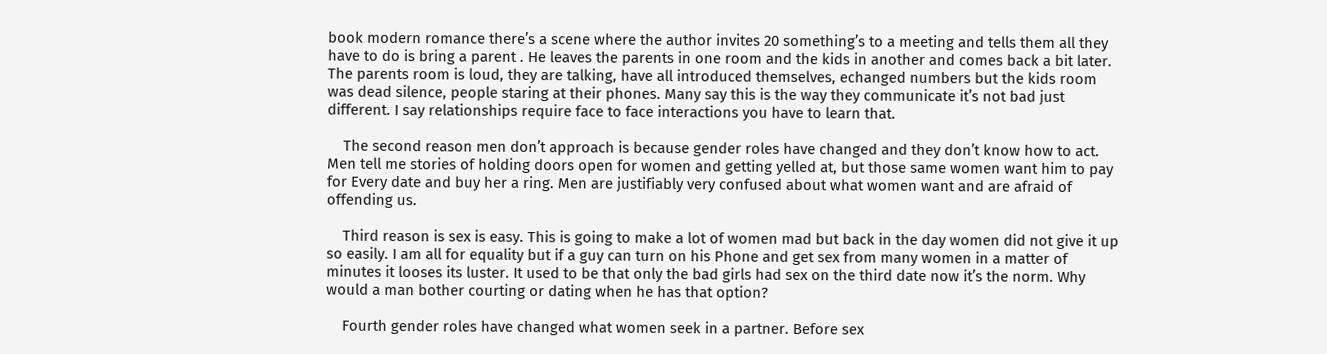book modern romance there’s a scene where the author invites 20 something’s to a meeting and tells them all they have to do is bring a parent . He leaves the parents in one room and the kids in another and comes back a bit later. The parents room is loud, they are talking, have all introduced themselves, echanged numbers but the kids room was dead silence, people staring at their phones. Many say this is the way they communicate it’s not bad just different. I say relationships require face to face interactions you have to learn that.

    The second reason men don’t approach is because gender roles have changed and they don’t know how to act. Men tell me stories of holding doors open for women and getting yelled at, but those same women want him to pay for Every date and buy her a ring. Men are justifiably very confused about what women want and are afraid of offending us.

    Third reason is sex is easy. This is going to make a lot of women mad but back in the day women did not give it up so easily. I am all for equality but if a guy can turn on his Phone and get sex from many women in a matter of minutes it looses its luster. It used to be that only the bad girls had sex on the third date now it’s the norm. Why would a man bother courting or dating when he has that option?

    Fourth gender roles have changed what women seek in a partner. Before sex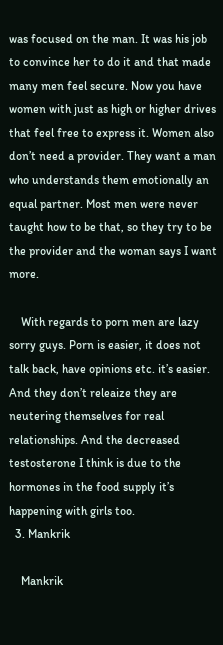was focused on the man. It was his job to convince her to do it and that made many men feel secure. Now you have women with just as high or higher drives that feel free to express it. Women also don’t need a provider. They want a man who understands them emotionally an equal partner. Most men were never taught how to be that, so they try to be the provider and the woman says I want more.

    With regards to porn men are lazy sorry guys. Porn is easier, it does not talk back, have opinions etc. it’s easier. And they don’t releaize they are neutering themselves for real relationships. And the decreased testosterone I think is due to the hormones in the food supply it’s happening with girls too.
  3. Mankrik

    Mankrik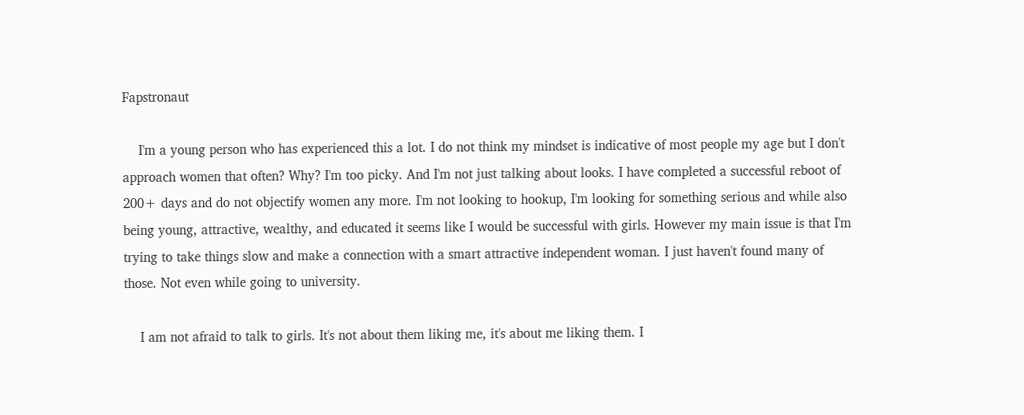Fapstronaut

    I'm a young person who has experienced this a lot. I do not think my mindset is indicative of most people my age but I don't approach women that often? Why? I'm too picky. And I'm not just talking about looks. I have completed a successful reboot of 200+ days and do not objectify women any more. I'm not looking to hookup, I'm looking for something serious and while also being young, attractive, wealthy, and educated it seems like I would be successful with girls. However my main issue is that I'm trying to take things slow and make a connection with a smart attractive independent woman. I just haven't found many of those. Not even while going to university.

    I am not afraid to talk to girls. It's not about them liking me, it's about me liking them. I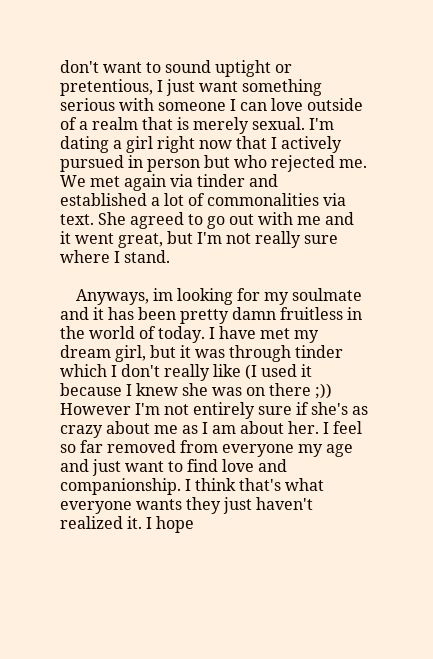don't want to sound uptight or pretentious, I just want something serious with someone I can love outside of a realm that is merely sexual. I'm dating a girl right now that I actively pursued in person but who rejected me. We met again via tinder and established a lot of commonalities via text. She agreed to go out with me and it went great, but I'm not really sure where I stand.

    Anyways, im looking for my soulmate and it has been pretty damn fruitless in the world of today. I have met my dream girl, but it was through tinder which I don't really like (I used it because I knew she was on there ;)) However I'm not entirely sure if she's as crazy about me as I am about her. I feel so far removed from everyone my age and just want to find love and companionship. I think that's what everyone wants they just haven't realized it. I hope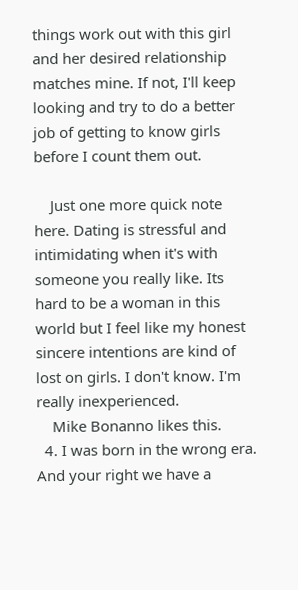things work out with this girl and her desired relationship matches mine. If not, I'll keep looking and try to do a better job of getting to know girls before I count them out.

    Just one more quick note here. Dating is stressful and intimidating when it's with someone you really like. Its hard to be a woman in this world but I feel like my honest sincere intentions are kind of lost on girls. I don't know. I'm really inexperienced.
    Mike Bonanno likes this.
  4. I was born in the wrong era. And your right we have a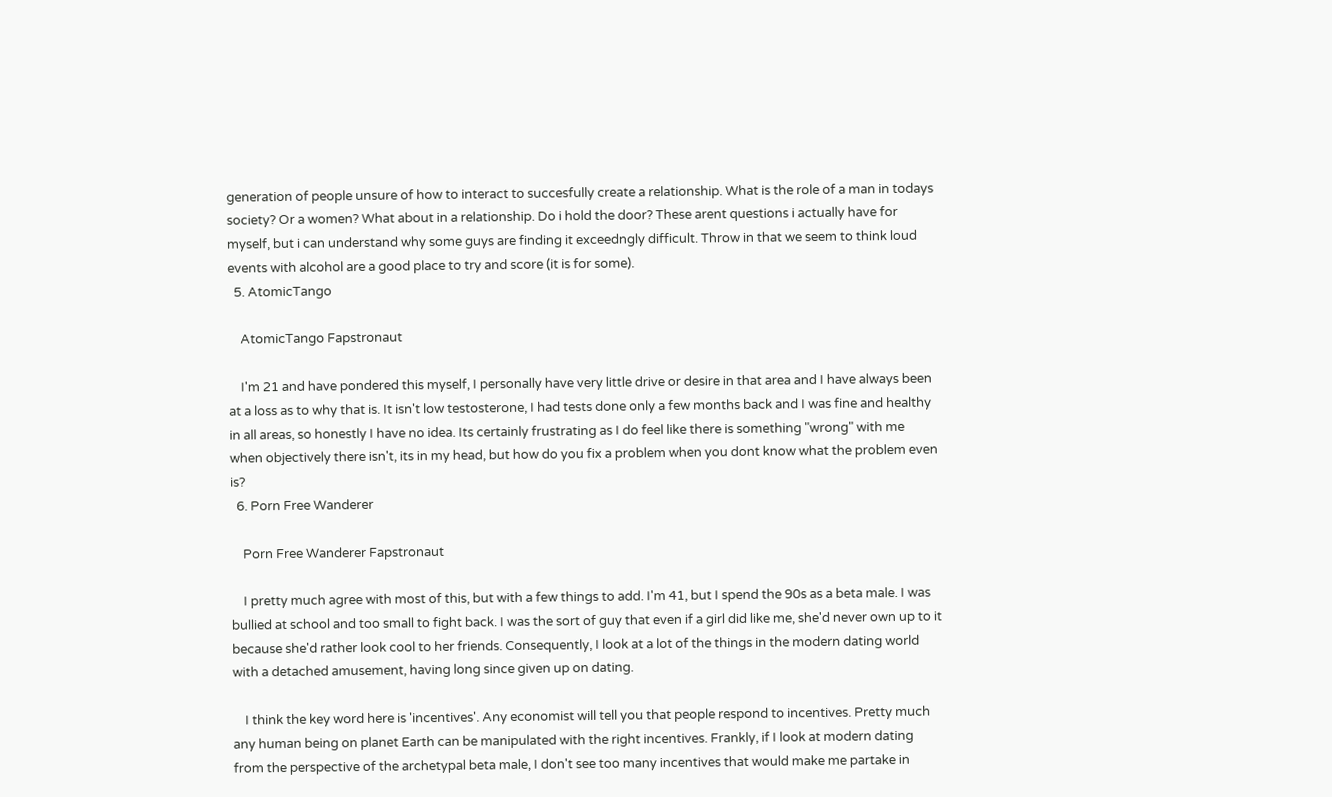generation of people unsure of how to interact to succesfully create a relationship. What is the role of a man in todays society? Or a women? What about in a relationship. Do i hold the door? These arent questions i actually have for myself, but i can understand why some guys are finding it exceedngly difficult. Throw in that we seem to think loud events with alcohol are a good place to try and score (it is for some).
  5. AtomicTango

    AtomicTango Fapstronaut

    I'm 21 and have pondered this myself, I personally have very little drive or desire in that area and I have always been at a loss as to why that is. It isn't low testosterone, I had tests done only a few months back and I was fine and healthy in all areas, so honestly I have no idea. Its certainly frustrating as I do feel like there is something "wrong" with me when objectively there isn't, its in my head, but how do you fix a problem when you dont know what the problem even is?
  6. Porn Free Wanderer

    Porn Free Wanderer Fapstronaut

    I pretty much agree with most of this, but with a few things to add. I'm 41, but I spend the 90s as a beta male. I was bullied at school and too small to fight back. I was the sort of guy that even if a girl did like me, she'd never own up to it because she'd rather look cool to her friends. Consequently, I look at a lot of the things in the modern dating world with a detached amusement, having long since given up on dating.

    I think the key word here is 'incentives'. Any economist will tell you that people respond to incentives. Pretty much any human being on planet Earth can be manipulated with the right incentives. Frankly, if I look at modern dating from the perspective of the archetypal beta male, I don't see too many incentives that would make me partake in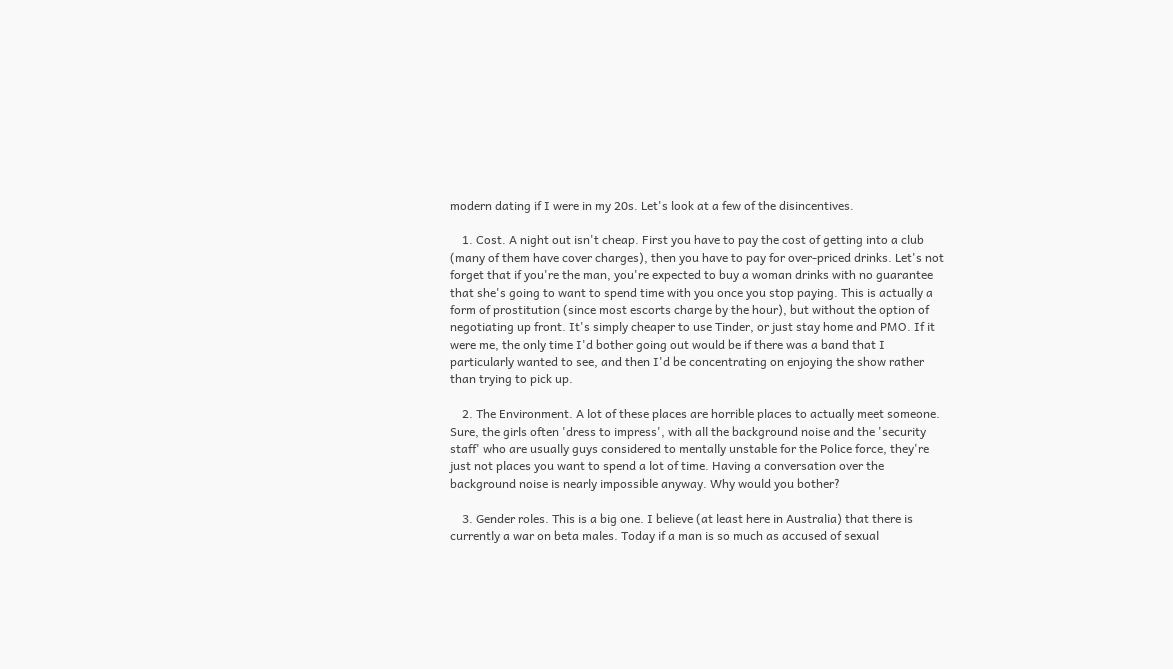modern dating if I were in my 20s. Let's look at a few of the disincentives.

    1. Cost. A night out isn't cheap. First you have to pay the cost of getting into a club (many of them have cover charges), then you have to pay for over-priced drinks. Let's not forget that if you're the man, you're expected to buy a woman drinks with no guarantee that she's going to want to spend time with you once you stop paying. This is actually a form of prostitution (since most escorts charge by the hour), but without the option of negotiating up front. It's simply cheaper to use Tinder, or just stay home and PMO. If it were me, the only time I'd bother going out would be if there was a band that I particularly wanted to see, and then I'd be concentrating on enjoying the show rather than trying to pick up.

    2. The Environment. A lot of these places are horrible places to actually meet someone. Sure, the girls often 'dress to impress', with all the background noise and the 'security staff' who are usually guys considered to mentally unstable for the Police force, they're just not places you want to spend a lot of time. Having a conversation over the background noise is nearly impossible anyway. Why would you bother?

    3. Gender roles. This is a big one. I believe (at least here in Australia) that there is currently a war on beta males. Today if a man is so much as accused of sexual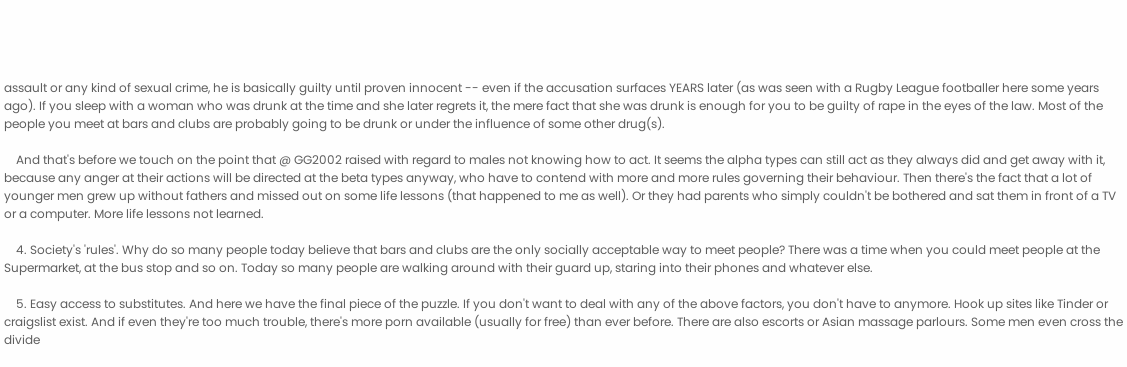assault or any kind of sexual crime, he is basically guilty until proven innocent -- even if the accusation surfaces YEARS later (as was seen with a Rugby League footballer here some years ago). If you sleep with a woman who was drunk at the time and she later regrets it, the mere fact that she was drunk is enough for you to be guilty of rape in the eyes of the law. Most of the people you meet at bars and clubs are probably going to be drunk or under the influence of some other drug(s).

    And that's before we touch on the point that @ GG2002 raised with regard to males not knowing how to act. It seems the alpha types can still act as they always did and get away with it, because any anger at their actions will be directed at the beta types anyway, who have to contend with more and more rules governing their behaviour. Then there's the fact that a lot of younger men grew up without fathers and missed out on some life lessons (that happened to me as well). Or they had parents who simply couldn't be bothered and sat them in front of a TV or a computer. More life lessons not learned.

    4. Society's 'rules'. Why do so many people today believe that bars and clubs are the only socially acceptable way to meet people? There was a time when you could meet people at the Supermarket, at the bus stop and so on. Today so many people are walking around with their guard up, staring into their phones and whatever else.

    5. Easy access to substitutes. And here we have the final piece of the puzzle. If you don't want to deal with any of the above factors, you don't have to anymore. Hook up sites like Tinder or craigslist exist. And if even they're too much trouble, there's more porn available (usually for free) than ever before. There are also escorts or Asian massage parlours. Some men even cross the divide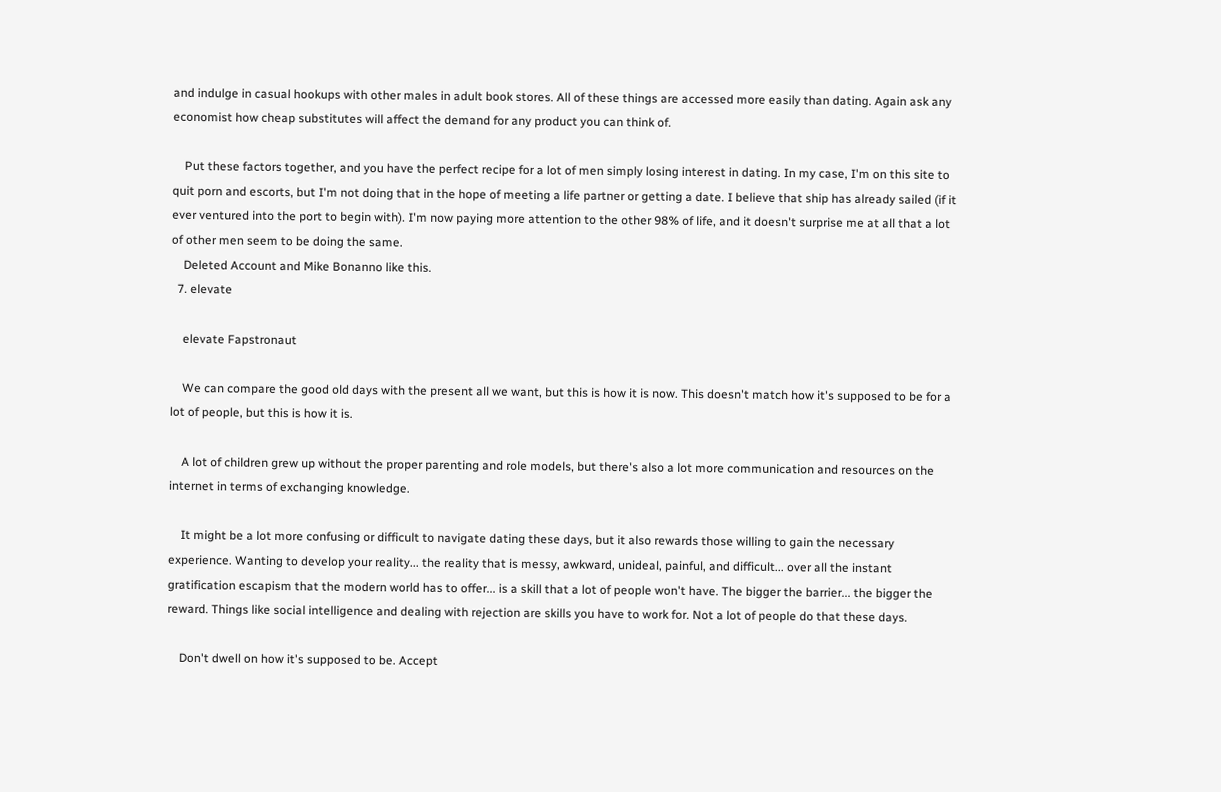and indulge in casual hookups with other males in adult book stores. All of these things are accessed more easily than dating. Again ask any economist how cheap substitutes will affect the demand for any product you can think of.

    Put these factors together, and you have the perfect recipe for a lot of men simply losing interest in dating. In my case, I'm on this site to quit porn and escorts, but I'm not doing that in the hope of meeting a life partner or getting a date. I believe that ship has already sailed (if it ever ventured into the port to begin with). I'm now paying more attention to the other 98% of life, and it doesn't surprise me at all that a lot of other men seem to be doing the same.
    Deleted Account and Mike Bonanno like this.
  7. elevate

    elevate Fapstronaut

    We can compare the good old days with the present all we want, but this is how it is now. This doesn't match how it's supposed to be for a lot of people, but this is how it is.

    A lot of children grew up without the proper parenting and role models, but there's also a lot more communication and resources on the internet in terms of exchanging knowledge.

    It might be a lot more confusing or difficult to navigate dating these days, but it also rewards those willing to gain the necessary experience. Wanting to develop your reality... the reality that is messy, awkward, unideal, painful, and difficult... over all the instant gratification escapism that the modern world has to offer... is a skill that a lot of people won't have. The bigger the barrier... the bigger the reward. Things like social intelligence and dealing with rejection are skills you have to work for. Not a lot of people do that these days.

    Don't dwell on how it's supposed to be. Accept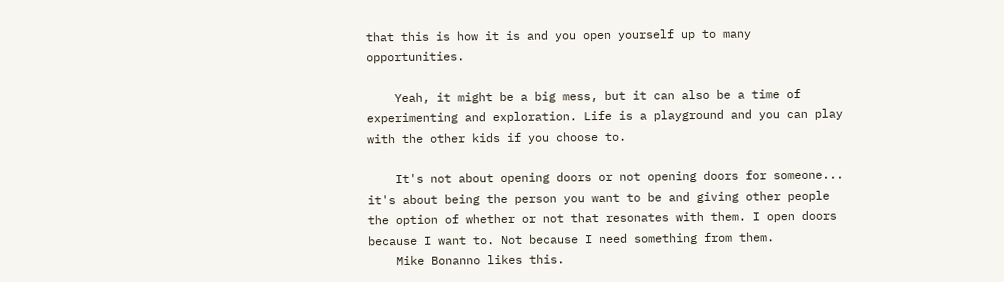that this is how it is and you open yourself up to many opportunities.

    Yeah, it might be a big mess, but it can also be a time of experimenting and exploration. Life is a playground and you can play with the other kids if you choose to.

    It's not about opening doors or not opening doors for someone... it's about being the person you want to be and giving other people the option of whether or not that resonates with them. I open doors because I want to. Not because I need something from them.
    Mike Bonanno likes this.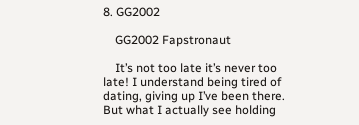8. GG2002

    GG2002 Fapstronaut

    It’s not too late it’s never too late! I understand being tired of dating, giving up I’ve been there. But what I actually see holding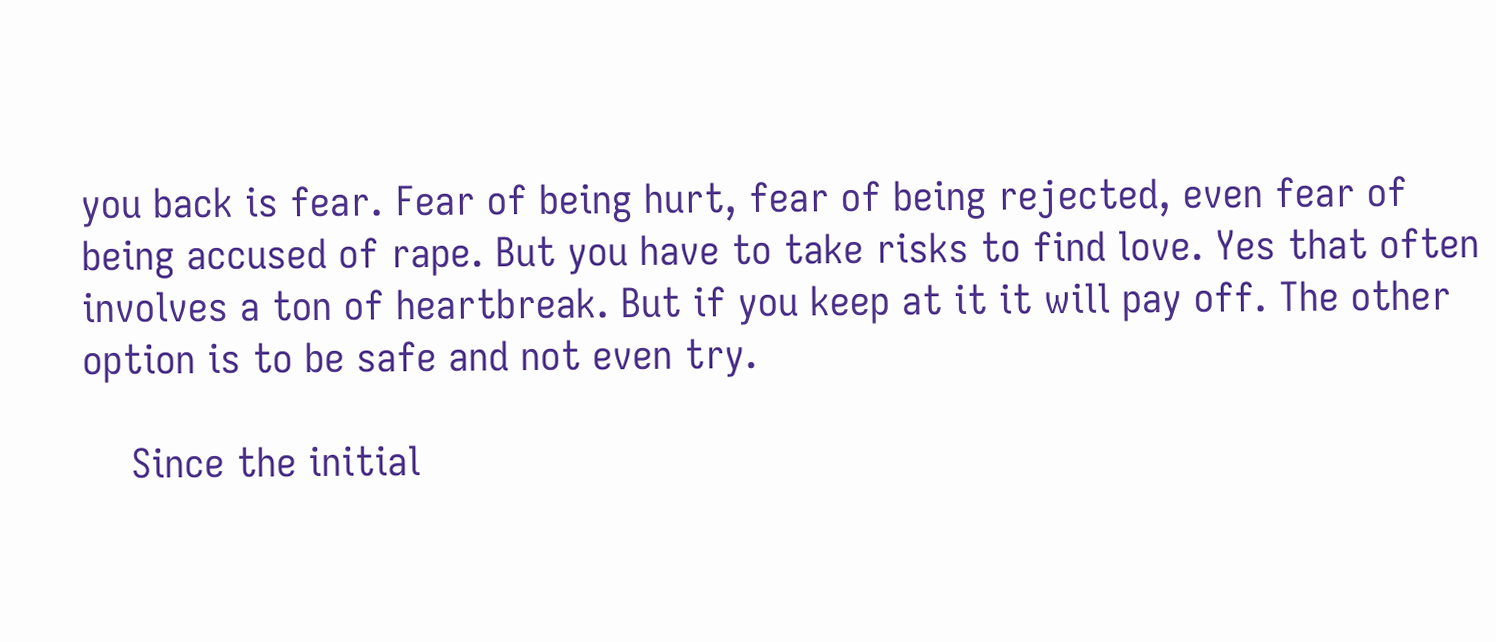you back is fear. Fear of being hurt, fear of being rejected, even fear of being accused of rape. But you have to take risks to find love. Yes that often involves a ton of heartbreak. But if you keep at it it will pay off. The other option is to be safe and not even try.

    Since the initial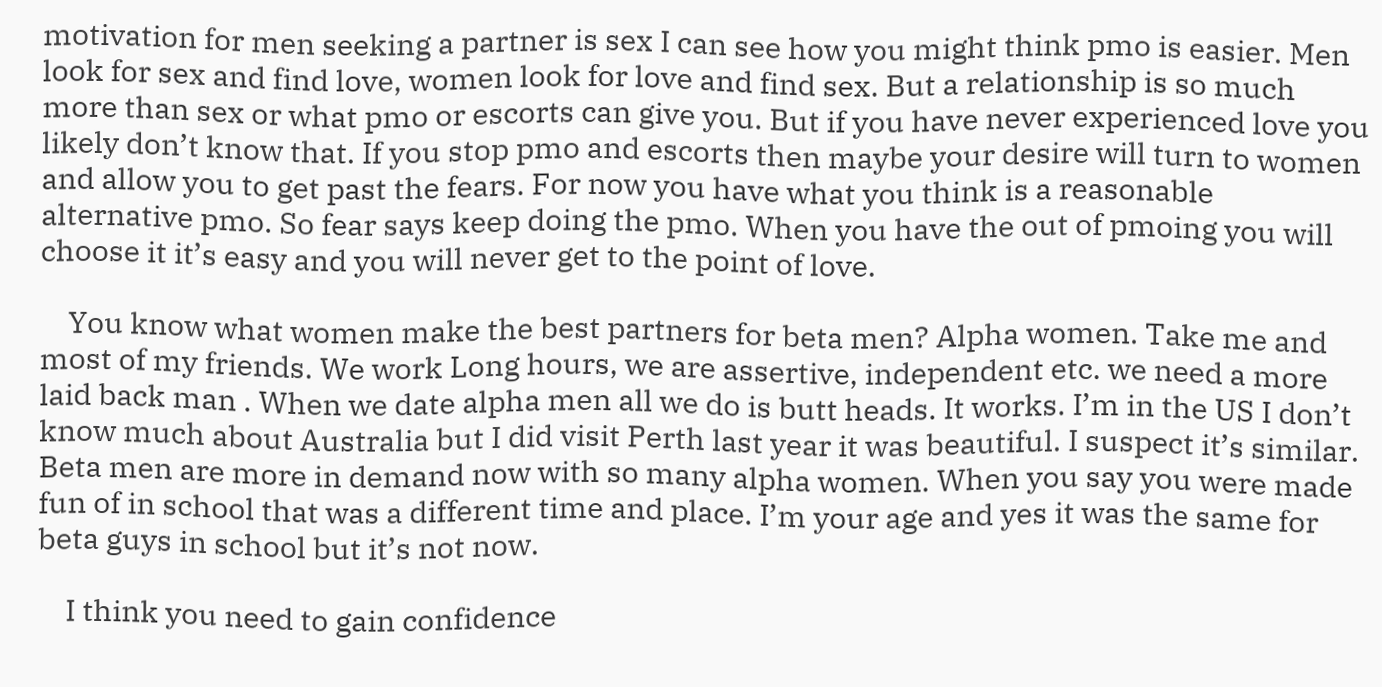motivation for men seeking a partner is sex I can see how you might think pmo is easier. Men look for sex and find love, women look for love and find sex. But a relationship is so much more than sex or what pmo or escorts can give you. But if you have never experienced love you likely don’t know that. If you stop pmo and escorts then maybe your desire will turn to women and allow you to get past the fears. For now you have what you think is a reasonable alternative pmo. So fear says keep doing the pmo. When you have the out of pmoing you will choose it it’s easy and you will never get to the point of love.

    You know what women make the best partners for beta men? Alpha women. Take me and most of my friends. We work Long hours, we are assertive, independent etc. we need a more laid back man . When we date alpha men all we do is butt heads. It works. I’m in the US I don’t know much about Australia but I did visit Perth last year it was beautiful. I suspect it’s similar. Beta men are more in demand now with so many alpha women. When you say you were made fun of in school that was a different time and place. I’m your age and yes it was the same for beta guys in school but it’s not now.

    I think you need to gain confidence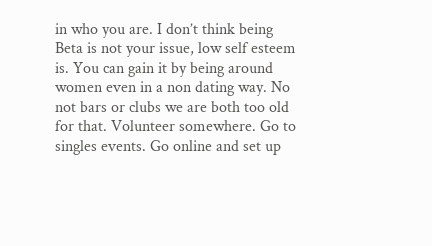in who you are. I don’t think being Beta is not your issue, low self esteem is. You can gain it by being around women even in a non dating way. No not bars or clubs we are both too old for that. Volunteer somewhere. Go to singles events. Go online and set up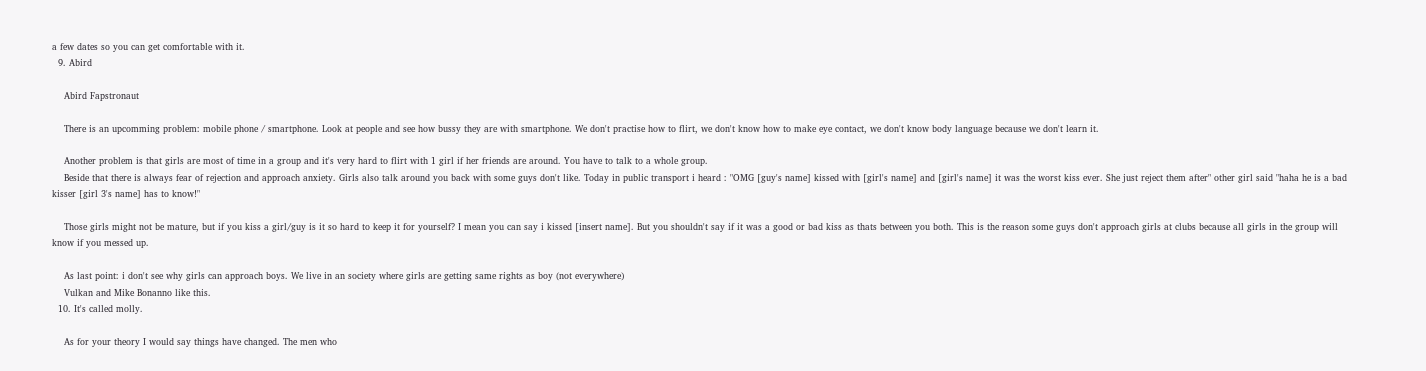a few dates so you can get comfortable with it.
  9. Abird

    Abird Fapstronaut

    There is an upcomming problem: mobile phone / smartphone. Look at people and see how bussy they are with smartphone. We don't practise how to flirt, we don't know how to make eye contact, we don't know body language because we don't learn it.

    Another problem is that girls are most of time in a group and it's very hard to flirt with 1 girl if her friends are around. You have to talk to a whole group.
    Beside that there is always fear of rejection and approach anxiety. Girls also talk around you back with some guys don't like. Today in public transport i heard : "OMG [guy's name] kissed with [girl's name] and [girl's name] it was the worst kiss ever. She just reject them after" other girl said "haha he is a bad kisser [girl 3's name] has to know!"

    Those girls might not be mature, but if you kiss a girl/guy is it so hard to keep it for yourself? I mean you can say i kissed [insert name]. But you shouldn't say if it was a good or bad kiss as thats between you both. This is the reason some guys don't approach girls at clubs because all girls in the group will know if you messed up.

    As last point: i don't see why girls can approach boys. We live in an society where girls are getting same rights as boy (not everywhere)
    Vulkan and Mike Bonanno like this.
  10. It's called molly.

    As for your theory I would say things have changed. The men who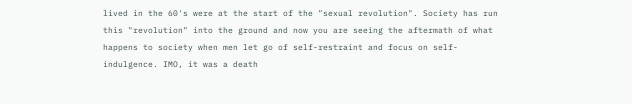lived in the 60's were at the start of the "sexual revolution". Society has run this "revolution" into the ground and now you are seeing the aftermath of what happens to society when men let go of self-restraint and focus on self-indulgence. IMO, it was a death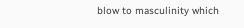blow to masculinity which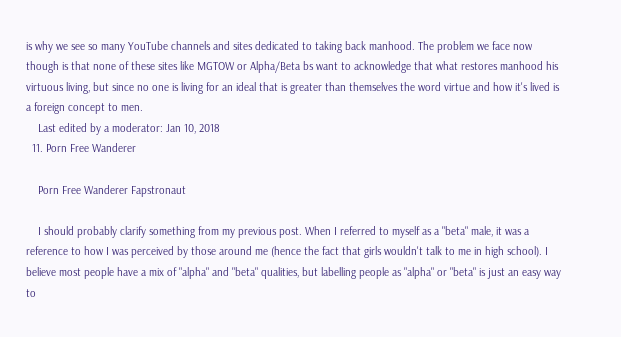is why we see so many YouTube channels and sites dedicated to taking back manhood. The problem we face now though is that none of these sites like MGTOW or Alpha/Beta bs want to acknowledge that what restores manhood his virtuous living, but since no one is living for an ideal that is greater than themselves the word virtue and how it's lived is a foreign concept to men.
    Last edited by a moderator: Jan 10, 2018
  11. Porn Free Wanderer

    Porn Free Wanderer Fapstronaut

    I should probably clarify something from my previous post. When I referred to myself as a "beta" male, it was a reference to how I was perceived by those around me (hence the fact that girls wouldn't talk to me in high school). I believe most people have a mix of "alpha" and "beta" qualities, but labelling people as "alpha" or "beta" is just an easy way to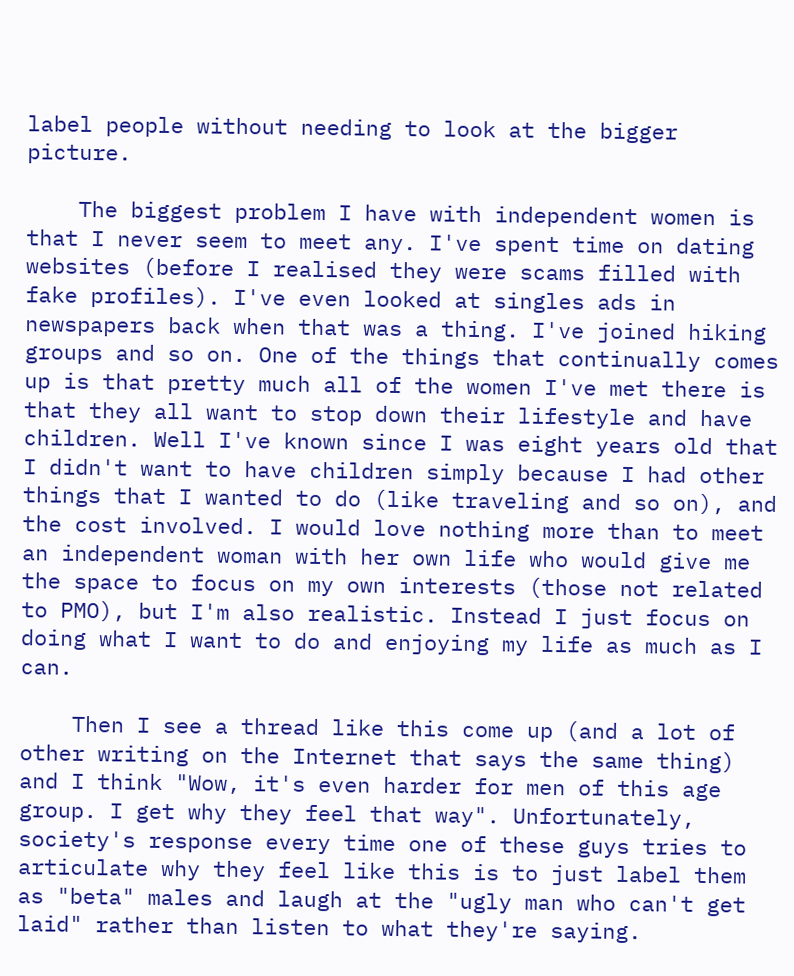label people without needing to look at the bigger picture.

    The biggest problem I have with independent women is that I never seem to meet any. I've spent time on dating websites (before I realised they were scams filled with fake profiles). I've even looked at singles ads in newspapers back when that was a thing. I've joined hiking groups and so on. One of the things that continually comes up is that pretty much all of the women I've met there is that they all want to stop down their lifestyle and have children. Well I've known since I was eight years old that I didn't want to have children simply because I had other things that I wanted to do (like traveling and so on), and the cost involved. I would love nothing more than to meet an independent woman with her own life who would give me the space to focus on my own interests (those not related to PMO), but I'm also realistic. Instead I just focus on doing what I want to do and enjoying my life as much as I can.

    Then I see a thread like this come up (and a lot of other writing on the Internet that says the same thing) and I think "Wow, it's even harder for men of this age group. I get why they feel that way". Unfortunately, society's response every time one of these guys tries to articulate why they feel like this is to just label them as "beta" males and laugh at the "ugly man who can't get laid" rather than listen to what they're saying.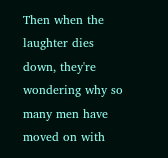Then when the laughter dies down, they're wondering why so many men have moved on with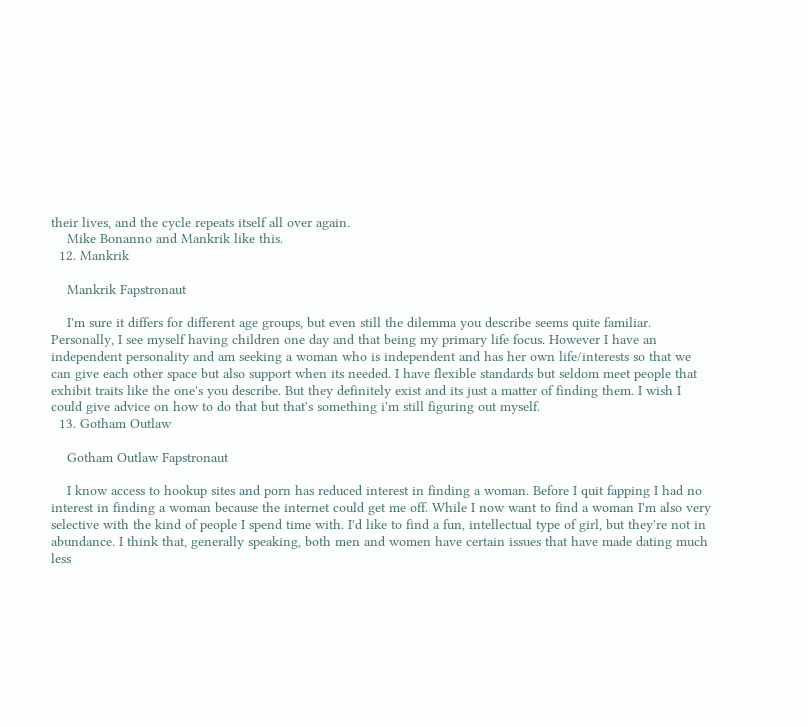their lives, and the cycle repeats itself all over again.
    Mike Bonanno and Mankrik like this.
  12. Mankrik

    Mankrik Fapstronaut

    I'm sure it differs for different age groups, but even still the dilemma you describe seems quite familiar. Personally, I see myself having children one day and that being my primary life focus. However I have an independent personality and am seeking a woman who is independent and has her own life/interests so that we can give each other space but also support when its needed. I have flexible standards but seldom meet people that exhibit traits like the one's you describe. But they definitely exist and its just a matter of finding them. I wish I could give advice on how to do that but that's something i'm still figuring out myself.
  13. Gotham Outlaw

    Gotham Outlaw Fapstronaut

    I know access to hookup sites and porn has reduced interest in finding a woman. Before I quit fapping I had no interest in finding a woman because the internet could get me off. While I now want to find a woman I'm also very selective with the kind of people I spend time with. I'd like to find a fun, intellectual type of girl, but they're not in abundance. I think that, generally speaking, both men and women have certain issues that have made dating much less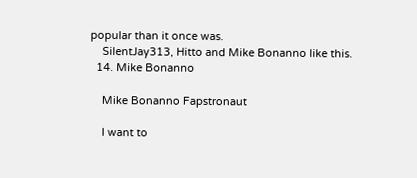popular than it once was.
    SilentJay313, Hitto and Mike Bonanno like this.
  14. Mike Bonanno

    Mike Bonanno Fapstronaut

    I want to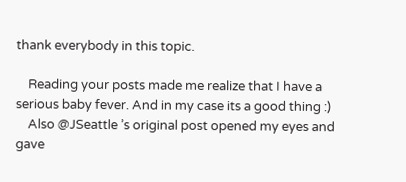thank everybody in this topic.

    Reading your posts made me realize that I have a serious baby fever. And in my case its a good thing :)
    Also @JSeattle ’s original post opened my eyes and gave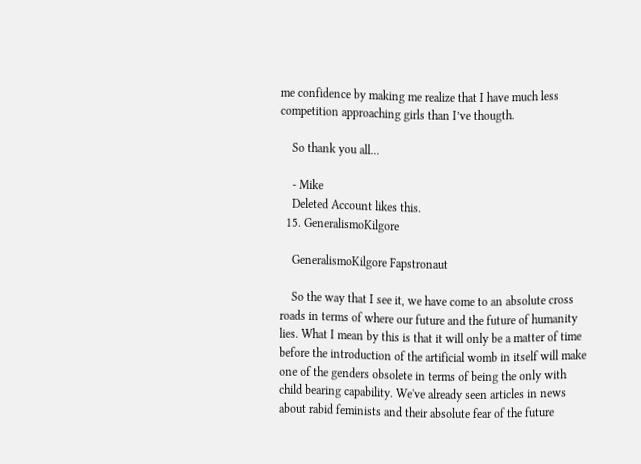me confidence by making me realize that I have much less competition approaching girls than I’ve thougth.

    So thank you all...

    - Mike
    Deleted Account likes this.
  15. GeneralismoKilgore

    GeneralismoKilgore Fapstronaut

    So the way that I see it, we have come to an absolute cross roads in terms of where our future and the future of humanity lies. What I mean by this is that it will only be a matter of time before the introduction of the artificial womb in itself will make one of the genders obsolete in terms of being the only with child bearing capability. We've already seen articles in news about rabid feminists and their absolute fear of the future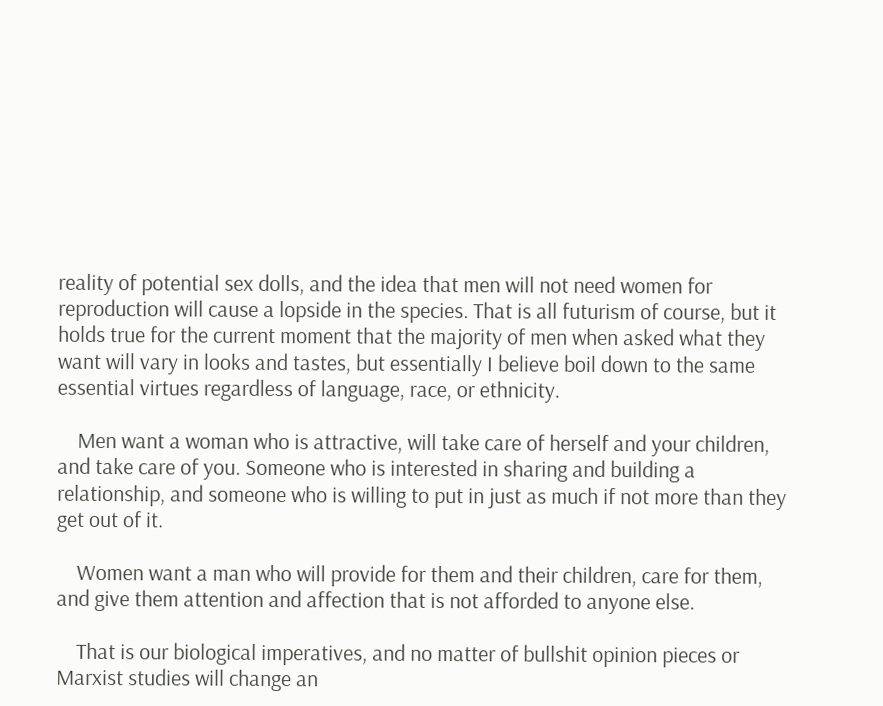reality of potential sex dolls, and the idea that men will not need women for reproduction will cause a lopside in the species. That is all futurism of course, but it holds true for the current moment that the majority of men when asked what they want will vary in looks and tastes, but essentially I believe boil down to the same essential virtues regardless of language, race, or ethnicity.

    Men want a woman who is attractive, will take care of herself and your children, and take care of you. Someone who is interested in sharing and building a relationship, and someone who is willing to put in just as much if not more than they get out of it.

    Women want a man who will provide for them and their children, care for them, and give them attention and affection that is not afforded to anyone else.

    That is our biological imperatives, and no matter of bullshit opinion pieces or Marxist studies will change an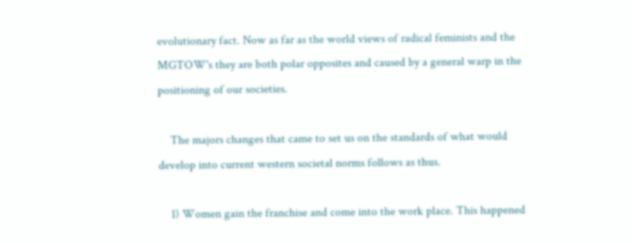evolutionary fact. Now as far as the world views of radical feminists and the MGTOW's they are both polar opposites and caused by a general warp in the positioning of our societies.

    The majors changes that came to set us on the standards of what would develop into current western societal norms follows as thus.

    1) Women gain the franchise and come into the work place. This happened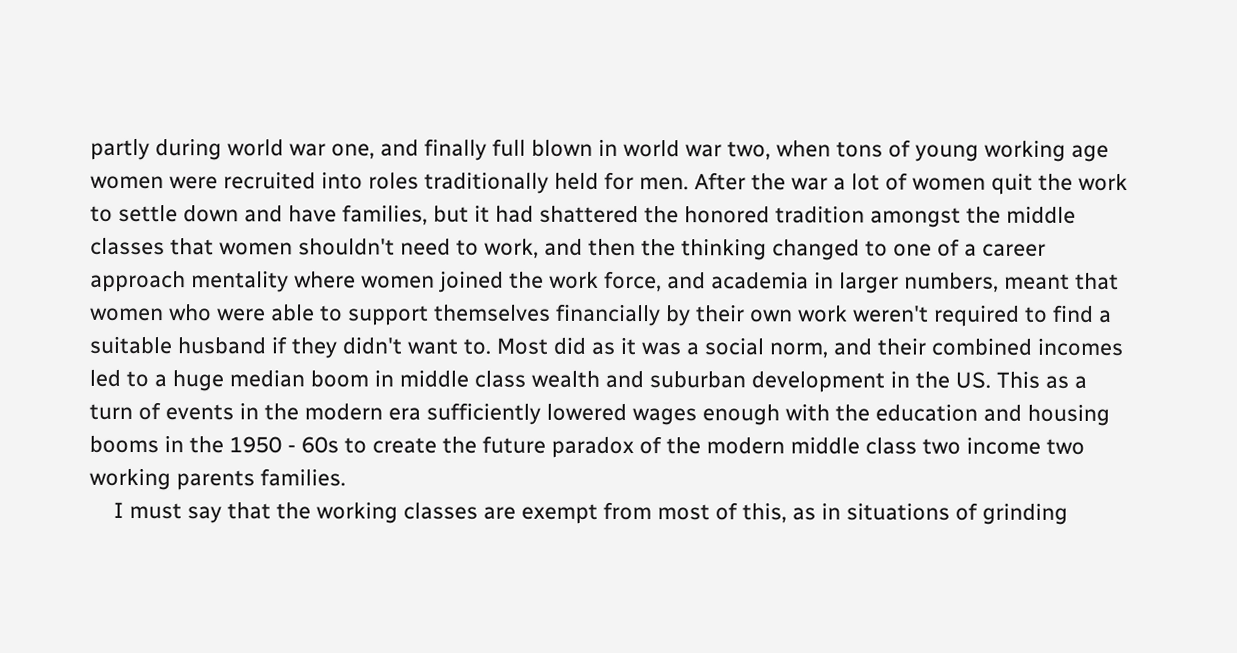partly during world war one, and finally full blown in world war two, when tons of young working age women were recruited into roles traditionally held for men. After the war a lot of women quit the work to settle down and have families, but it had shattered the honored tradition amongst the middle classes that women shouldn't need to work, and then the thinking changed to one of a career approach mentality where women joined the work force, and academia in larger numbers, meant that women who were able to support themselves financially by their own work weren't required to find a suitable husband if they didn't want to. Most did as it was a social norm, and their combined incomes led to a huge median boom in middle class wealth and suburban development in the US. This as a turn of events in the modern era sufficiently lowered wages enough with the education and housing booms in the 1950 - 60s to create the future paradox of the modern middle class two income two working parents families.
    I must say that the working classes are exempt from most of this, as in situations of grinding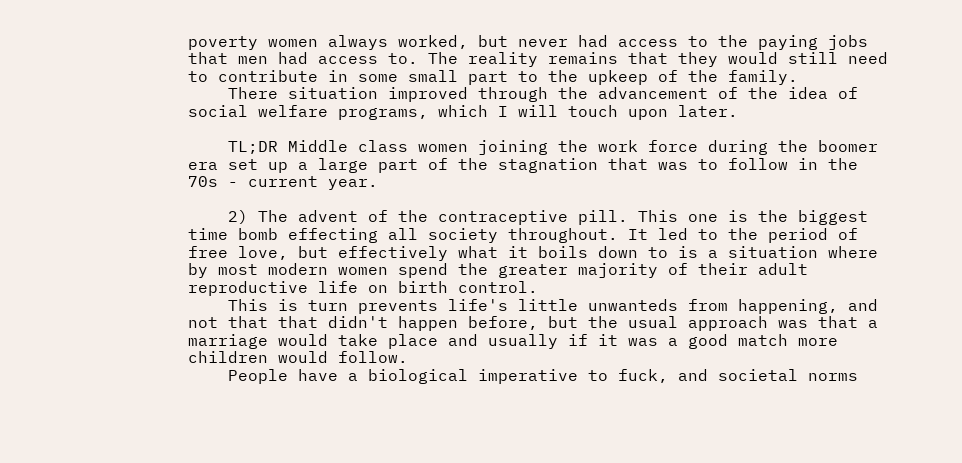poverty women always worked, but never had access to the paying jobs that men had access to. The reality remains that they would still need to contribute in some small part to the upkeep of the family.
    There situation improved through the advancement of the idea of social welfare programs, which I will touch upon later.

    TL;DR Middle class women joining the work force during the boomer era set up a large part of the stagnation that was to follow in the 70s - current year.

    2) The advent of the contraceptive pill. This one is the biggest time bomb effecting all society throughout. It led to the period of free love, but effectively what it boils down to is a situation where by most modern women spend the greater majority of their adult reproductive life on birth control.
    This is turn prevents life's little unwanteds from happening, and not that that didn't happen before, but the usual approach was that a marriage would take place and usually if it was a good match more children would follow.
    People have a biological imperative to fuck, and societal norms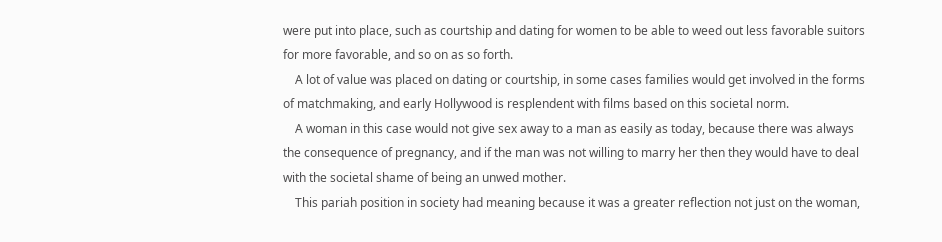were put into place, such as courtship and dating for women to be able to weed out less favorable suitors for more favorable, and so on as so forth.
    A lot of value was placed on dating or courtship, in some cases families would get involved in the forms of matchmaking, and early Hollywood is resplendent with films based on this societal norm.
    A woman in this case would not give sex away to a man as easily as today, because there was always the consequence of pregnancy, and if the man was not willing to marry her then they would have to deal with the societal shame of being an unwed mother.
    This pariah position in society had meaning because it was a greater reflection not just on the woman,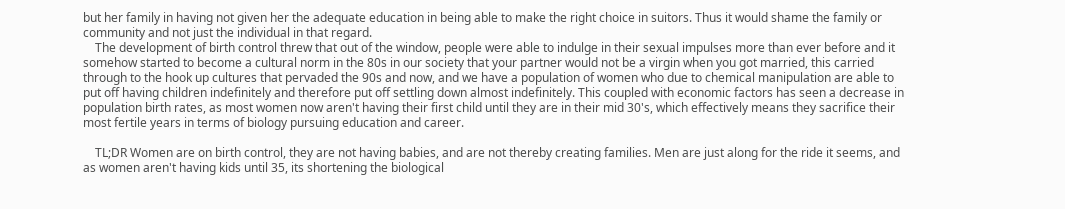but her family in having not given her the adequate education in being able to make the right choice in suitors. Thus it would shame the family or community and not just the individual in that regard.
    The development of birth control threw that out of the window, people were able to indulge in their sexual impulses more than ever before and it somehow started to become a cultural norm in the 80s in our society that your partner would not be a virgin when you got married, this carried through to the hook up cultures that pervaded the 90s and now, and we have a population of women who due to chemical manipulation are able to put off having children indefinitely and therefore put off settling down almost indefinitely. This coupled with economic factors has seen a decrease in population birth rates, as most women now aren't having their first child until they are in their mid 30's, which effectively means they sacrifice their most fertile years in terms of biology pursuing education and career.

    TL;DR Women are on birth control, they are not having babies, and are not thereby creating families. Men are just along for the ride it seems, and as women aren't having kids until 35, its shortening the biological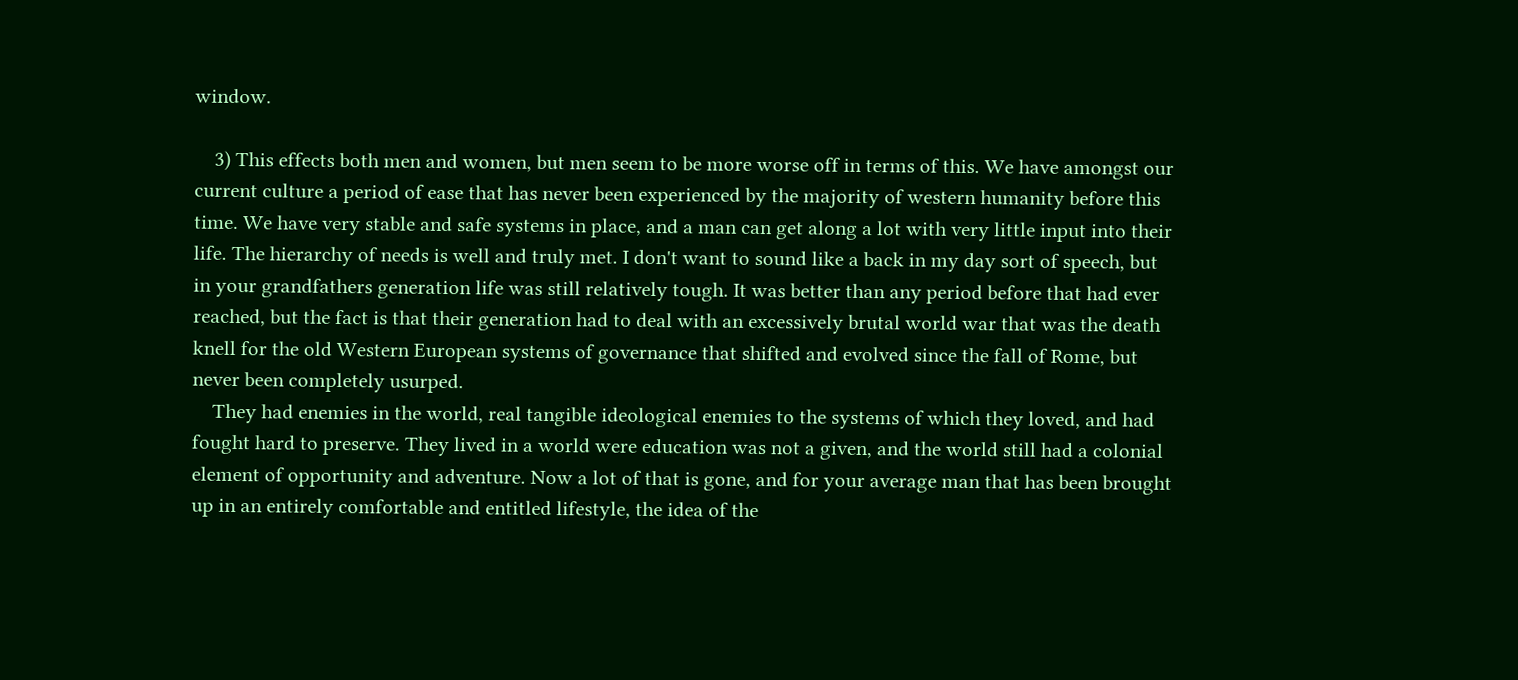window.

    3) This effects both men and women, but men seem to be more worse off in terms of this. We have amongst our current culture a period of ease that has never been experienced by the majority of western humanity before this time. We have very stable and safe systems in place, and a man can get along a lot with very little input into their life. The hierarchy of needs is well and truly met. I don't want to sound like a back in my day sort of speech, but in your grandfathers generation life was still relatively tough. It was better than any period before that had ever reached, but the fact is that their generation had to deal with an excessively brutal world war that was the death knell for the old Western European systems of governance that shifted and evolved since the fall of Rome, but never been completely usurped.
    They had enemies in the world, real tangible ideological enemies to the systems of which they loved, and had fought hard to preserve. They lived in a world were education was not a given, and the world still had a colonial element of opportunity and adventure. Now a lot of that is gone, and for your average man that has been brought up in an entirely comfortable and entitled lifestyle, the idea of the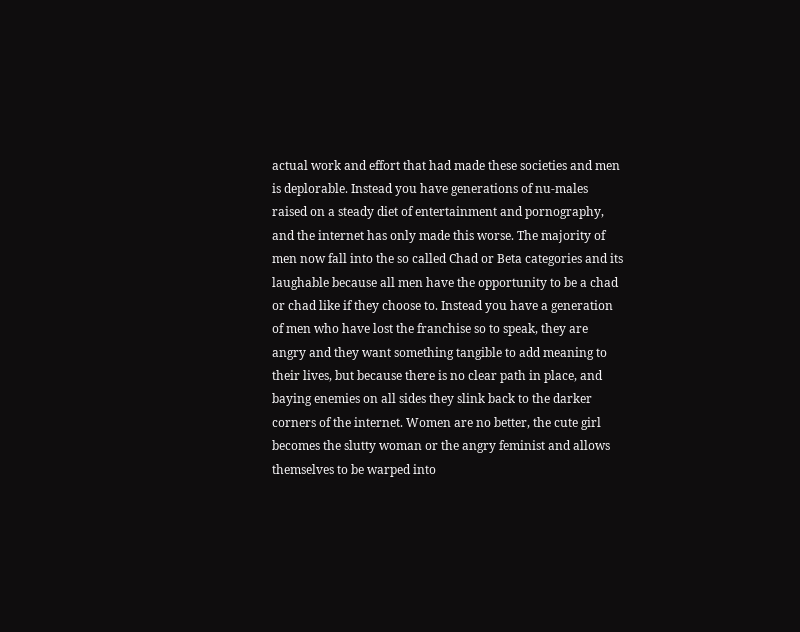actual work and effort that had made these societies and men is deplorable. Instead you have generations of nu-males raised on a steady diet of entertainment and pornography, and the internet has only made this worse. The majority of men now fall into the so called Chad or Beta categories and its laughable because all men have the opportunity to be a chad or chad like if they choose to. Instead you have a generation of men who have lost the franchise so to speak, they are angry and they want something tangible to add meaning to their lives, but because there is no clear path in place, and baying enemies on all sides they slink back to the darker corners of the internet. Women are no better, the cute girl becomes the slutty woman or the angry feminist and allows themselves to be warped into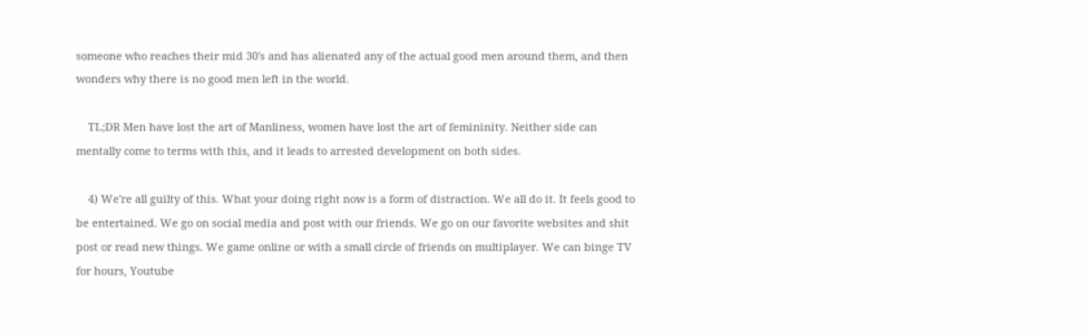someone who reaches their mid 30's and has alienated any of the actual good men around them, and then wonders why there is no good men left in the world.

    TL;DR Men have lost the art of Manliness, women have lost the art of femininity. Neither side can mentally come to terms with this, and it leads to arrested development on both sides.

    4) We're all guilty of this. What your doing right now is a form of distraction. We all do it. It feels good to be entertained. We go on social media and post with our friends. We go on our favorite websites and shit post or read new things. We game online or with a small circle of friends on multiplayer. We can binge TV for hours, Youtube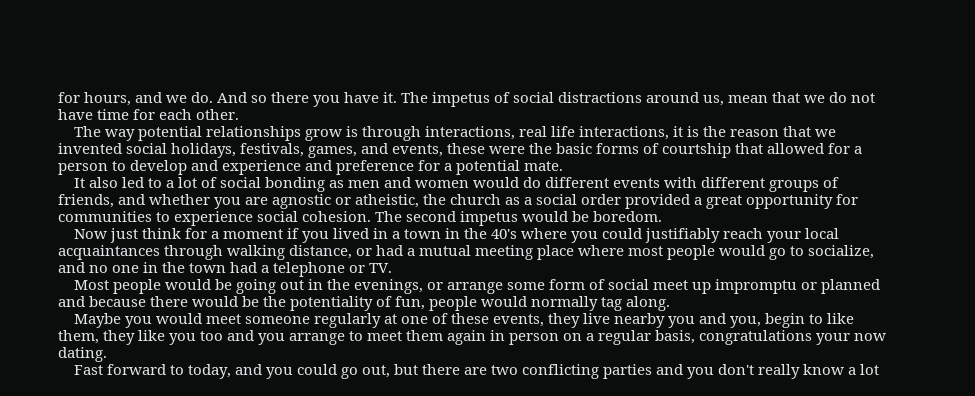for hours, and we do. And so there you have it. The impetus of social distractions around us, mean that we do not have time for each other.
    The way potential relationships grow is through interactions, real life interactions, it is the reason that we invented social holidays, festivals, games, and events, these were the basic forms of courtship that allowed for a person to develop and experience and preference for a potential mate.
    It also led to a lot of social bonding as men and women would do different events with different groups of friends, and whether you are agnostic or atheistic, the church as a social order provided a great opportunity for communities to experience social cohesion. The second impetus would be boredom.
    Now just think for a moment if you lived in a town in the 40's where you could justifiably reach your local acquaintances through walking distance, or had a mutual meeting place where most people would go to socialize, and no one in the town had a telephone or TV.
    Most people would be going out in the evenings, or arrange some form of social meet up impromptu or planned and because there would be the potentiality of fun, people would normally tag along.
    Maybe you would meet someone regularly at one of these events, they live nearby you and you, begin to like them, they like you too and you arrange to meet them again in person on a regular basis, congratulations your now dating.
    Fast forward to today, and you could go out, but there are two conflicting parties and you don't really know a lot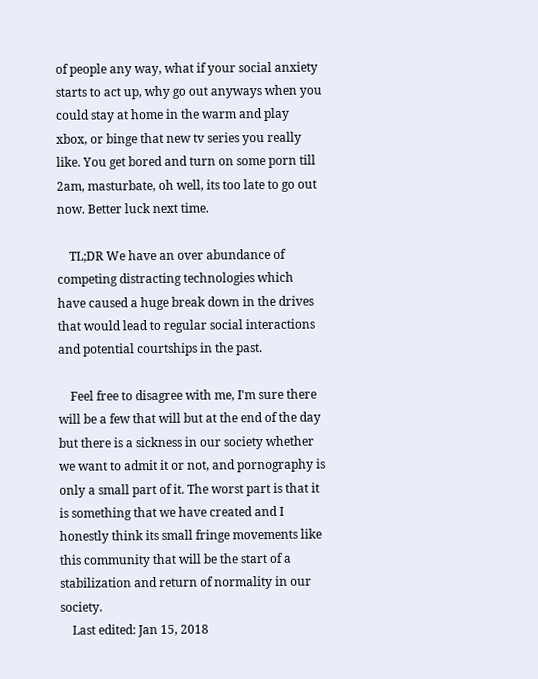of people any way, what if your social anxiety starts to act up, why go out anyways when you could stay at home in the warm and play xbox, or binge that new tv series you really like. You get bored and turn on some porn till 2am, masturbate, oh well, its too late to go out now. Better luck next time.

    TL;DR We have an over abundance of competing distracting technologies which have caused a huge break down in the drives that would lead to regular social interactions and potential courtships in the past.

    Feel free to disagree with me, I'm sure there will be a few that will but at the end of the day but there is a sickness in our society whether we want to admit it or not, and pornography is only a small part of it. The worst part is that it is something that we have created and I honestly think its small fringe movements like this community that will be the start of a stabilization and return of normality in our society.
    Last edited: Jan 15, 2018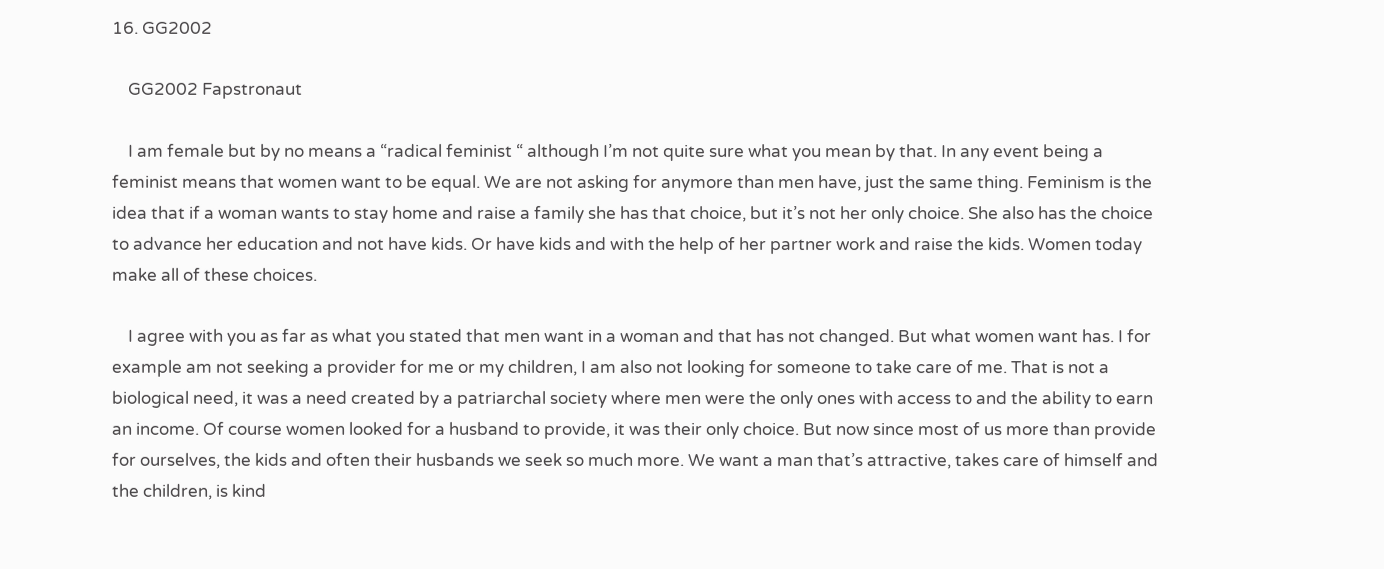16. GG2002

    GG2002 Fapstronaut

    I am female but by no means a “radical feminist “ although I’m not quite sure what you mean by that. In any event being a feminist means that women want to be equal. We are not asking for anymore than men have, just the same thing. Feminism is the idea that if a woman wants to stay home and raise a family she has that choice, but it’s not her only choice. She also has the choice to advance her education and not have kids. Or have kids and with the help of her partner work and raise the kids. Women today make all of these choices.

    I agree with you as far as what you stated that men want in a woman and that has not changed. But what women want has. I for example am not seeking a provider for me or my children, I am also not looking for someone to take care of me. That is not a biological need, it was a need created by a patriarchal society where men were the only ones with access to and the ability to earn an income. Of course women looked for a husband to provide, it was their only choice. But now since most of us more than provide for ourselves, the kids and often their husbands we seek so much more. We want a man that’s attractive, takes care of himself and the children, is kind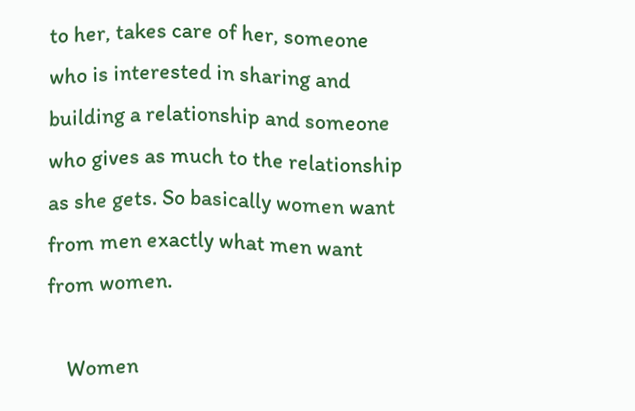to her, takes care of her, someone who is interested in sharing and building a relationship and someone who gives as much to the relationship as she gets. So basically women want from men exactly what men want from women.

    Women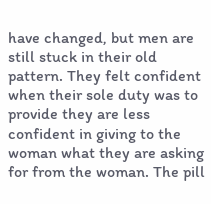have changed, but men are still stuck in their old pattern. They felt confident when their sole duty was to provide they are less confident in giving to the woman what they are asking for from the woman. The pill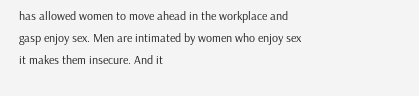has allowed women to move ahead in the workplace and gasp enjoy sex. Men are intimated by women who enjoy sex it makes them insecure. And it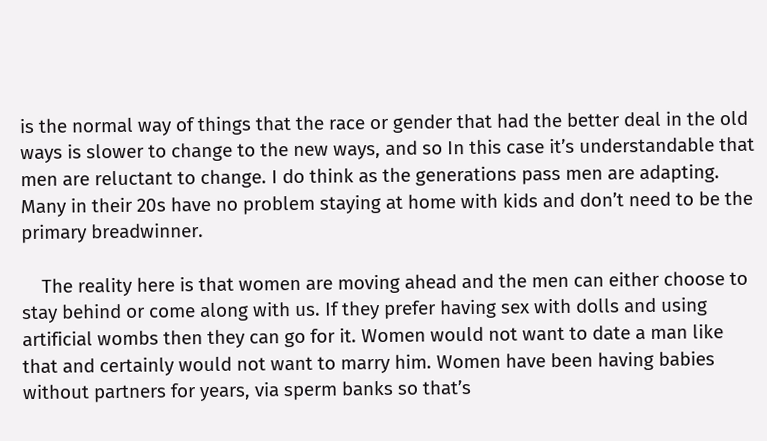is the normal way of things that the race or gender that had the better deal in the old ways is slower to change to the new ways, and so In this case it’s understandable that men are reluctant to change. I do think as the generations pass men are adapting. Many in their 20s have no problem staying at home with kids and don’t need to be the primary breadwinner.

    The reality here is that women are moving ahead and the men can either choose to stay behind or come along with us. If they prefer having sex with dolls and using artificial wombs then they can go for it. Women would not want to date a man like that and certainly would not want to marry him. Women have been having babies without partners for years, via sperm banks so that’s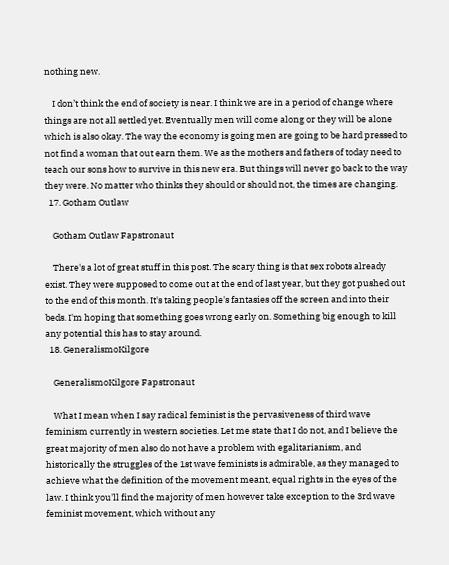nothing new.

    I don’t think the end of society is near. I think we are in a period of change where things are not all settled yet. Eventually men will come along or they will be alone which is also okay. The way the economy is going men are going to be hard pressed to not find a woman that out earn them. We as the mothers and fathers of today need to teach our sons how to survive in this new era. But things will never go back to the way they were. No matter who thinks they should or should not, the times are changing.
  17. Gotham Outlaw

    Gotham Outlaw Fapstronaut

    There's a lot of great stuff in this post. The scary thing is that sex robots already exist. They were supposed to come out at the end of last year, but they got pushed out to the end of this month. It's taking people's fantasies off the screen and into their beds. I'm hoping that something goes wrong early on. Something big enough to kill any potential this has to stay around.
  18. GeneralismoKilgore

    GeneralismoKilgore Fapstronaut

    What I mean when I say radical feminist is the pervasiveness of third wave feminism currently in western societies. Let me state that I do not, and I believe the great majority of men also do not have a problem with egalitarianism, and historically the struggles of the 1st wave feminists is admirable, as they managed to achieve what the definition of the movement meant, equal rights in the eyes of the law. I think you'll find the majority of men however take exception to the 3rd wave feminist movement, which without any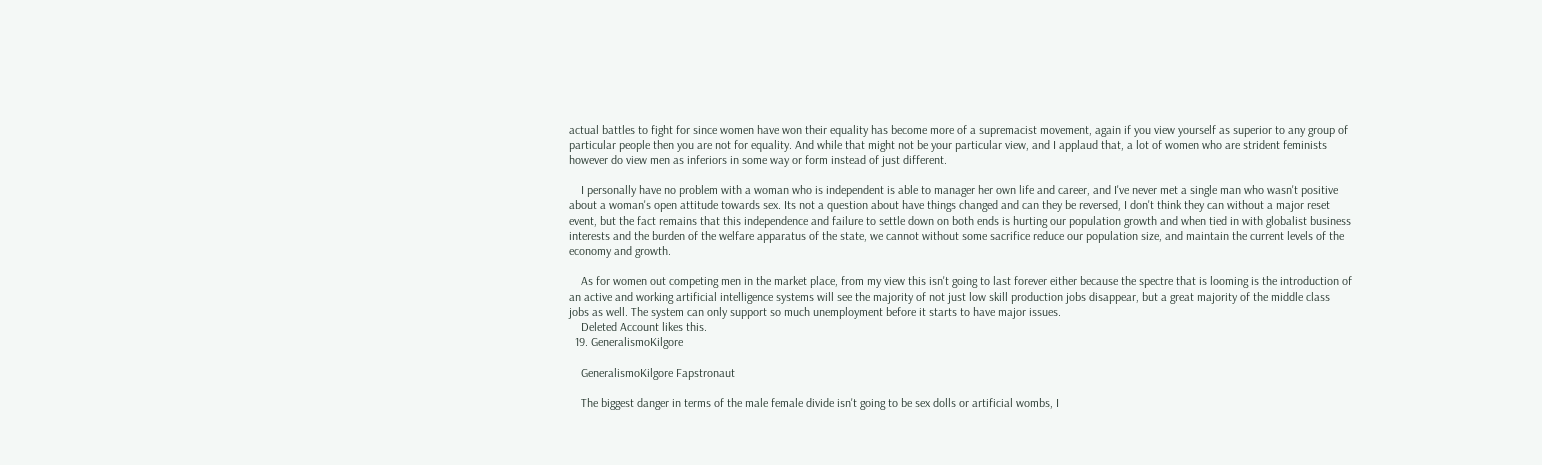actual battles to fight for since women have won their equality has become more of a supremacist movement, again if you view yourself as superior to any group of particular people then you are not for equality. And while that might not be your particular view, and I applaud that, a lot of women who are strident feminists however do view men as inferiors in some way or form instead of just different.

    I personally have no problem with a woman who is independent is able to manager her own life and career, and I've never met a single man who wasn't positive about a woman's open attitude towards sex. Its not a question about have things changed and can they be reversed, I don't think they can without a major reset event, but the fact remains that this independence and failure to settle down on both ends is hurting our population growth and when tied in with globalist business interests and the burden of the welfare apparatus of the state, we cannot without some sacrifice reduce our population size, and maintain the current levels of the economy and growth.

    As for women out competing men in the market place, from my view this isn't going to last forever either because the spectre that is looming is the introduction of an active and working artificial intelligence systems will see the majority of not just low skill production jobs disappear, but a great majority of the middle class jobs as well. The system can only support so much unemployment before it starts to have major issues.
    Deleted Account likes this.
  19. GeneralismoKilgore

    GeneralismoKilgore Fapstronaut

    The biggest danger in terms of the male female divide isn't going to be sex dolls or artificial wombs, I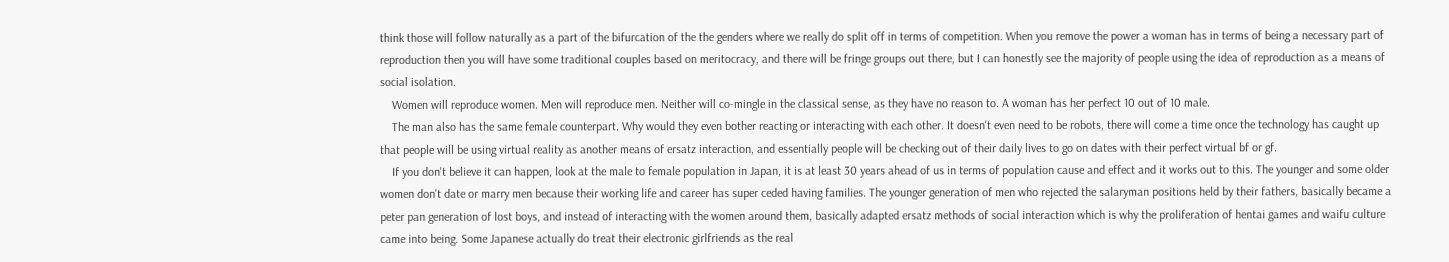think those will follow naturally as a part of the bifurcation of the the genders where we really do split off in terms of competition. When you remove the power a woman has in terms of being a necessary part of reproduction then you will have some traditional couples based on meritocracy, and there will be fringe groups out there, but I can honestly see the majority of people using the idea of reproduction as a means of social isolation.
    Women will reproduce women. Men will reproduce men. Neither will co-mingle in the classical sense, as they have no reason to. A woman has her perfect 10 out of 10 male.
    The man also has the same female counterpart. Why would they even bother reacting or interacting with each other. It doesn't even need to be robots, there will come a time once the technology has caught up that people will be using virtual reality as another means of ersatz interaction, and essentially people will be checking out of their daily lives to go on dates with their perfect virtual bf or gf.
    If you don't believe it can happen, look at the male to female population in Japan, it is at least 30 years ahead of us in terms of population cause and effect and it works out to this. The younger and some older women don't date or marry men because their working life and career has super ceded having families. The younger generation of men who rejected the salaryman positions held by their fathers, basically became a peter pan generation of lost boys, and instead of interacting with the women around them, basically adapted ersatz methods of social interaction which is why the proliferation of hentai games and waifu culture came into being. Some Japanese actually do treat their electronic girlfriends as the real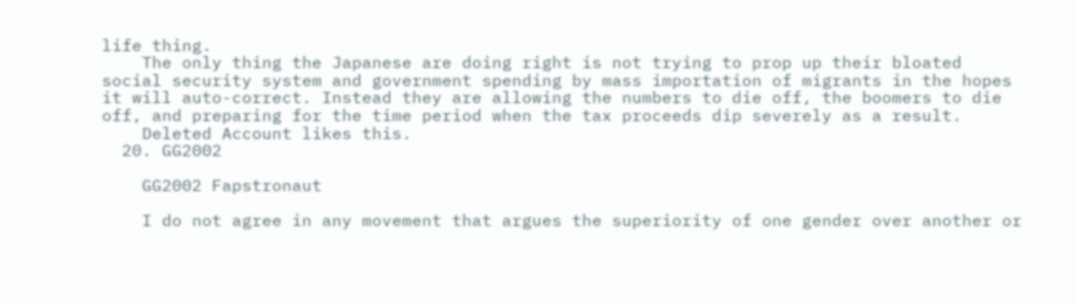life thing.
    The only thing the Japanese are doing right is not trying to prop up their bloated social security system and government spending by mass importation of migrants in the hopes it will auto-correct. Instead they are allowing the numbers to die off, the boomers to die off, and preparing for the time period when the tax proceeds dip severely as a result.
    Deleted Account likes this.
  20. GG2002

    GG2002 Fapstronaut

    I do not agree in any movement that argues the superiority of one gender over another or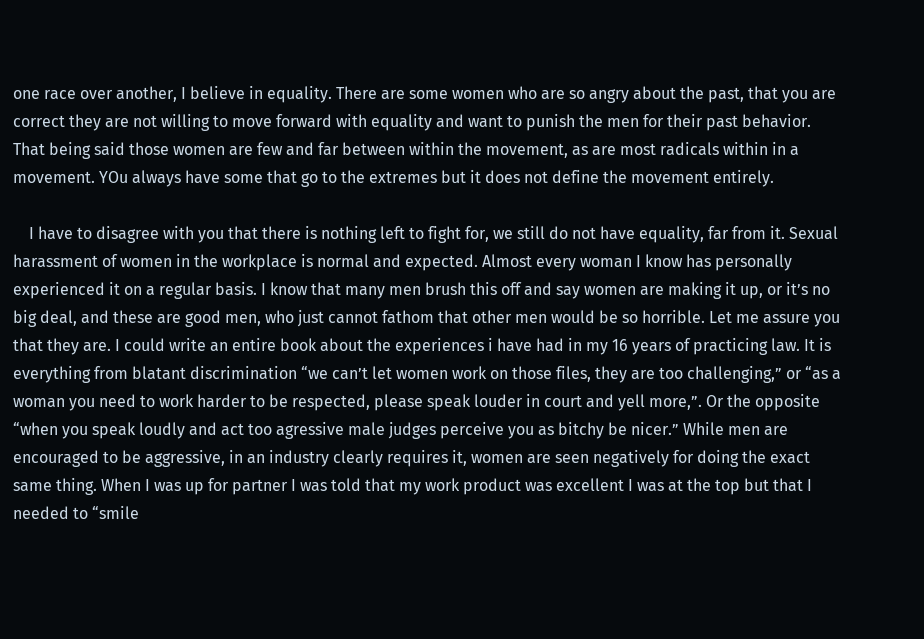one race over another, I believe in equality. There are some women who are so angry about the past, that you are correct they are not willing to move forward with equality and want to punish the men for their past behavior. That being said those women are few and far between within the movement, as are most radicals within in a movement. YOu always have some that go to the extremes but it does not define the movement entirely.

    I have to disagree with you that there is nothing left to fight for, we still do not have equality, far from it. Sexual harassment of women in the workplace is normal and expected. Almost every woman I know has personally experienced it on a regular basis. I know that many men brush this off and say women are making it up, or it’s no big deal, and these are good men, who just cannot fathom that other men would be so horrible. Let me assure you that they are. I could write an entire book about the experiences i have had in my 16 years of practicing law. It is everything from blatant discrimination “we can’t let women work on those files, they are too challenging,” or “as a woman you need to work harder to be respected, please speak louder in court and yell more,”. Or the opposite “when you speak loudly and act too agressive male judges perceive you as bitchy be nicer.” While men are encouraged to be aggressive, in an industry clearly requires it, women are seen negatively for doing the exact same thing. When I was up for partner I was told that my work product was excellent I was at the top but that I needed to “smile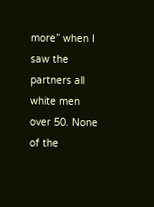more” when I saw the partners all white men over 50. None of the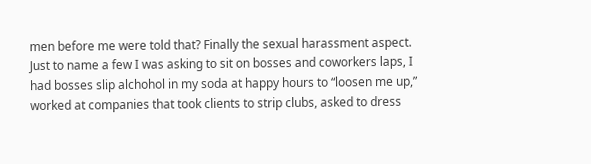men before me were told that? Finally the sexual harassment aspect. Just to name a few I was asking to sit on bosses and coworkers laps, I had bosses slip alchohol in my soda at happy hours to “loosen me up,” worked at companies that took clients to strip clubs, asked to dress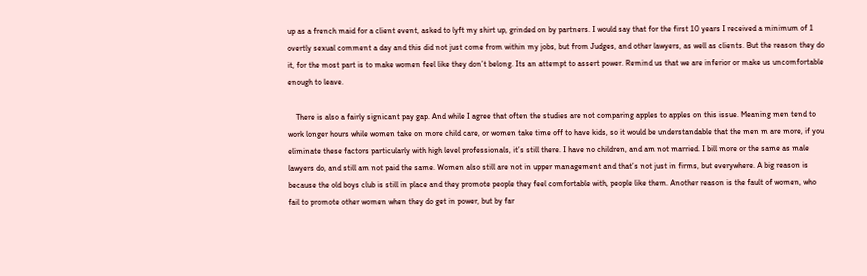up as a french maid for a client event, asked to lyft my shirt up, grinded on by partners. I would say that for the first 10 years I received a minimum of 1 overtly sexual comment a day and this did not just come from within my jobs, but from Judges, and other lawyers, as well as clients. But the reason they do it, for the most part is to make women feel like they don’t belong. Its an attempt to assert power. Remind us that we are inferior or make us uncomfortable enough to leave.

    There is also a fairly signicant pay gap. And while I agree that often the studies are not comparing apples to apples on this issue. Meaning men tend to work longer hours while women take on more child care, or women take time off to have kids, so it would be understandable that the men m are more, if you eliminate these factors particularly with high level professionals, it’s still there. I have no children, and am not married. I bill more or the same as male lawyers do, and still am not paid the same. Women also still are not in upper management and that’s not just in firms, but everywhere. A big reason is because the old boys club is still in place and they promote people they feel comfortable with, people like them. Another reason is the fault of women, who fail to promote other women when they do get in power, but by far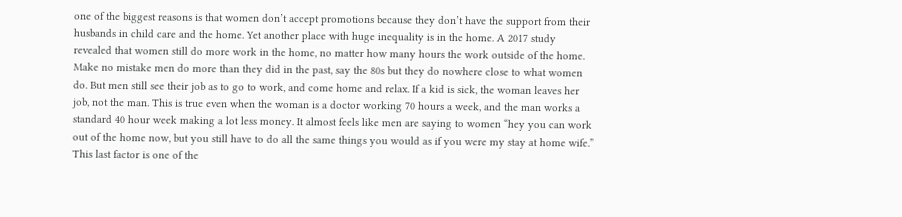one of the biggest reasons is that women don’t accept promotions because they don’t have the support from their husbands in child care and the home. Yet another place with huge inequality is in the home. A 2017 study revealed that women still do more work in the home, no matter how many hours the work outside of the home. Make no mistake men do more than they did in the past, say the 80s but they do nowhere close to what women do. But men still see their job as to go to work, and come home and relax. If a kid is sick, the woman leaves her job, not the man. This is true even when the woman is a doctor working 70 hours a week, and the man works a standard 40 hour week making a lot less money. It almost feels like men are saying to women “hey you can work out of the home now, but you still have to do all the same things you would as if you were my stay at home wife.” This last factor is one of the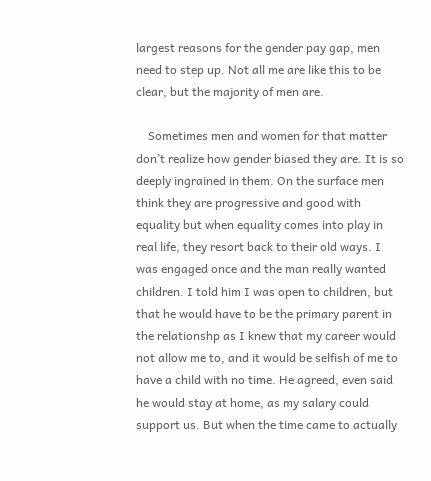largest reasons for the gender pay gap, men need to step up. Not all me are like this to be clear, but the majority of men are.

    Sometimes men and women for that matter don’t realize how gender biased they are. It is so deeply ingrained in them. On the surface men think they are progressive and good with equality but when equality comes into play in real life, they resort back to their old ways. I was engaged once and the man really wanted children. I told him I was open to children, but that he would have to be the primary parent in the relationshp as I knew that my career would not allow me to, and it would be selfish of me to have a child with no time. He agreed, even said he would stay at home, as my salary could support us. But when the time came to actually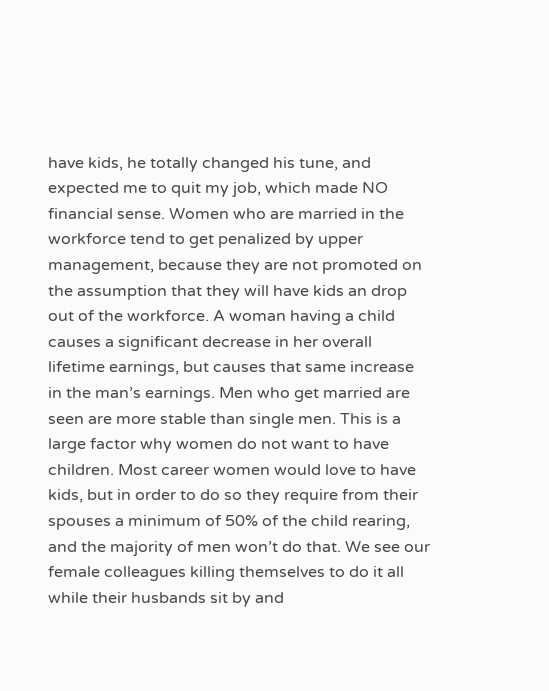have kids, he totally changed his tune, and expected me to quit my job, which made NO financial sense. Women who are married in the workforce tend to get penalized by upper management, because they are not promoted on the assumption that they will have kids an drop out of the workforce. A woman having a child causes a significant decrease in her overall lifetime earnings, but causes that same increase in the man’s earnings. Men who get married are seen are more stable than single men. This is a large factor why women do not want to have children. Most career women would love to have kids, but in order to do so they require from their spouses a minimum of 50% of the child rearing, and the majority of men won’t do that. We see our female colleagues killing themselves to do it all while their husbands sit by and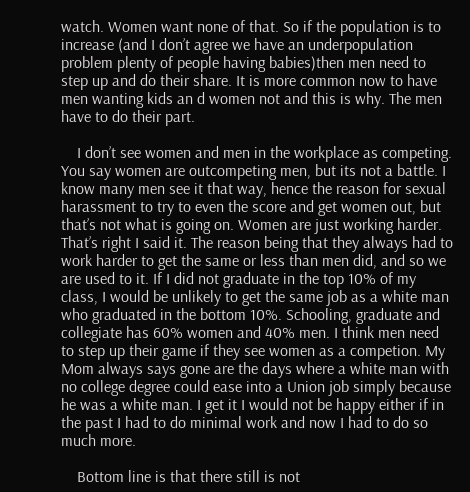watch. Women want none of that. So if the population is to increase (and I don’t agree we have an underpopulation problem plenty of people having babies)then men need to step up and do their share. It is more common now to have men wanting kids an d women not and this is why. The men have to do their part.

    I don’t see women and men in the workplace as competing. You say women are outcompeting men, but its not a battle. I know many men see it that way, hence the reason for sexual harassment to try to even the score and get women out, but that’s not what is going on. Women are just working harder. That’s right I said it. The reason being that they always had to work harder to get the same or less than men did, and so we are used to it. If I did not graduate in the top 10% of my class, I would be unlikely to get the same job as a white man who graduated in the bottom 10%. Schooling, graduate and collegiate has 60% women and 40% men. I think men need to step up their game if they see women as a competion. My Mom always says gone are the days where a white man with no college degree could ease into a Union job simply because he was a white man. I get it I would not be happy either if in the past I had to do minimal work and now I had to do so much more.

    Bottom line is that there still is not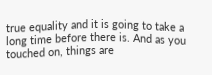true equality and it is going to take a long time before there is. And as you touched on, things are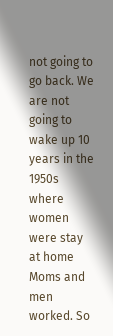not going to go back. We are not going to wake up 10 years in the 1950s where women were stay at home Moms and men worked. So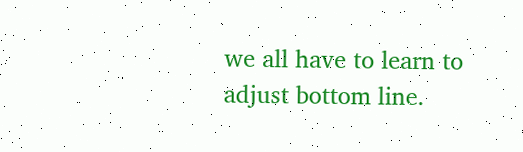we all have to learn to adjust bottom line.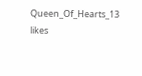Queen_Of_Hearts_13 likes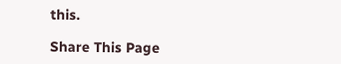this.

Share This Page